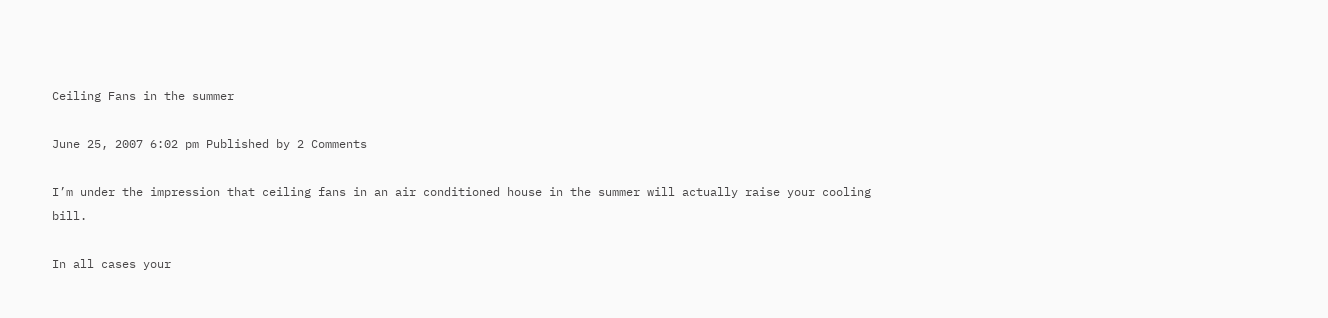Ceiling Fans in the summer

June 25, 2007 6:02 pm Published by 2 Comments

I’m under the impression that ceiling fans in an air conditioned house in the summer will actually raise your cooling bill.

In all cases your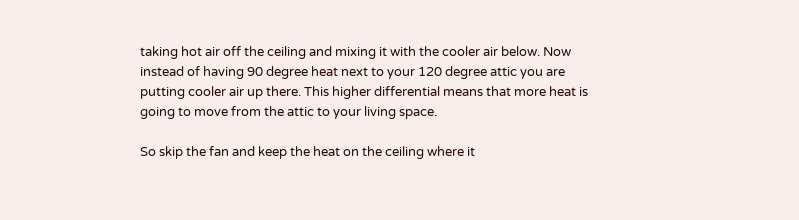taking hot air off the ceiling and mixing it with the cooler air below. Now instead of having 90 degree heat next to your 120 degree attic you are putting cooler air up there. This higher differential means that more heat is going to move from the attic to your living space.

So skip the fan and keep the heat on the ceiling where it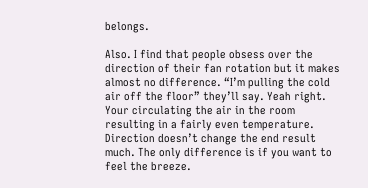belongs.

Also. I find that people obsess over the direction of their fan rotation but it makes almost no difference. “I’m pulling the cold air off the floor” they’ll say. Yeah right. Your circulating the air in the room resulting in a fairly even temperature. Direction doesn’t change the end result much. The only difference is if you want to feel the breeze.